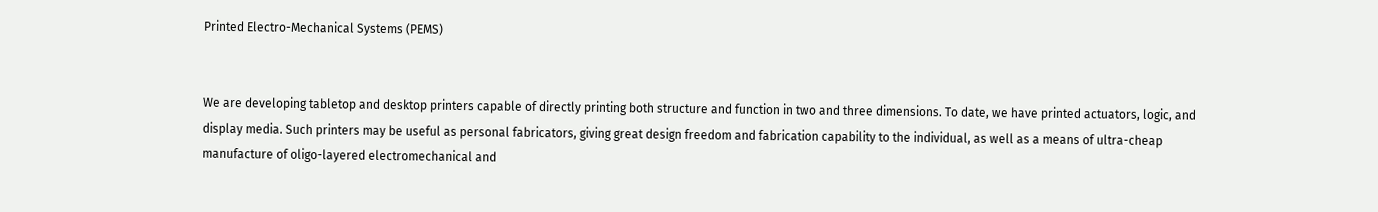Printed Electro-Mechanical Systems (PEMS)


We are developing tabletop and desktop printers capable of directly printing both structure and function in two and three dimensions. To date, we have printed actuators, logic, and display media. Such printers may be useful as personal fabricators, giving great design freedom and fabrication capability to the individual, as well as a means of ultra-cheap manufacture of oligo-layered electromechanical and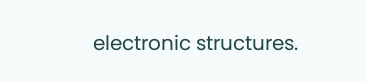electronic structures.